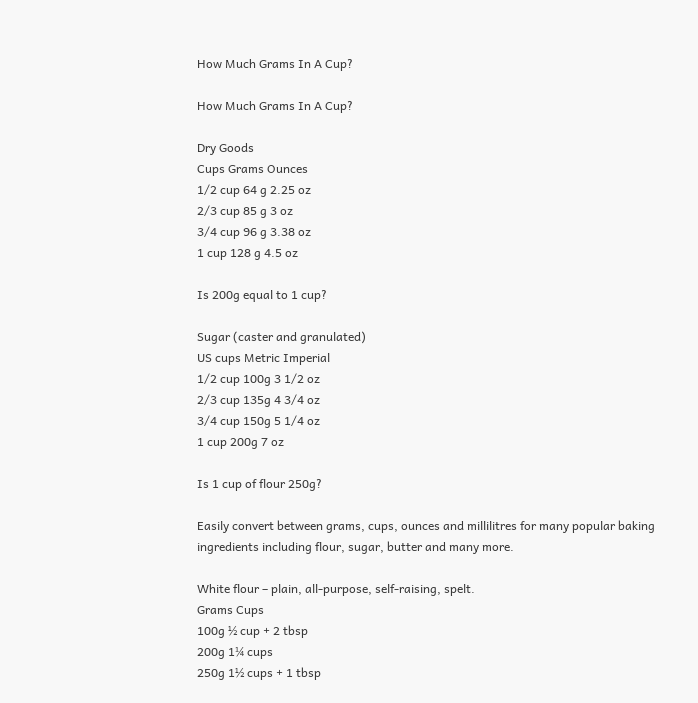How Much Grams In A Cup?

How Much Grams In A Cup?

Dry Goods
Cups Grams Ounces
1/2 cup 64 g 2.25 oz
2/3 cup 85 g 3 oz
3/4 cup 96 g 3.38 oz
1 cup 128 g 4.5 oz

Is 200g equal to 1 cup?

Sugar (caster and granulated)
US cups Metric Imperial
1/2 cup 100g 3 1/2 oz
2/3 cup 135g 4 3/4 oz
3/4 cup 150g 5 1/4 oz
1 cup 200g 7 oz

Is 1 cup of flour 250g?

Easily convert between grams, cups, ounces and millilitres for many popular baking ingredients including flour, sugar, butter and many more.

White flour – plain, all-purpose, self-raising, spelt.
Grams Cups
100g ½ cup + 2 tbsp
200g 1¼ cups
250g 1½ cups + 1 tbsp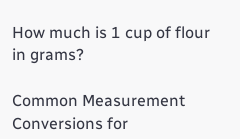How much is 1 cup of flour in grams?

Common Measurement Conversions for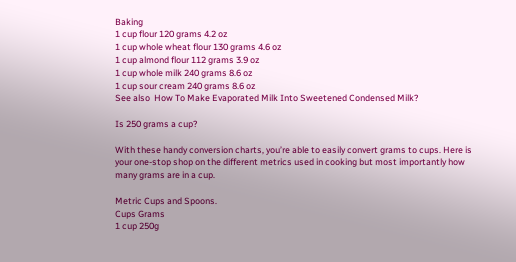Baking
1 cup flour 120 grams 4.2 oz
1 cup whole wheat flour 130 grams 4.6 oz
1 cup almond flour 112 grams 3.9 oz
1 cup whole milk 240 grams 8.6 oz
1 cup sour cream 240 grams 8.6 oz
See also  How To Make Evaporated Milk Into Sweetened Condensed Milk?

Is 250 grams a cup?

With these handy conversion charts, you’re able to easily convert grams to cups. Here is your one-stop shop on the different metrics used in cooking but most importantly how many grams are in a cup.

Metric Cups and Spoons.
Cups Grams
1 cup 250g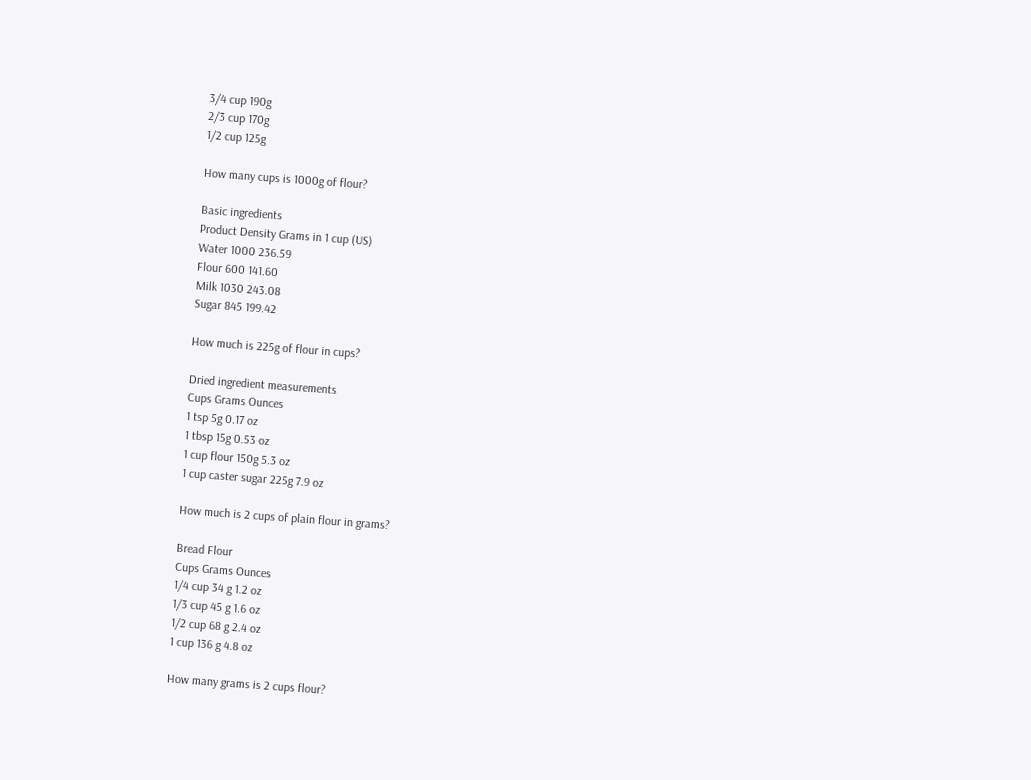3/4 cup 190g
2/3 cup 170g
1/2 cup 125g

How many cups is 1000g of flour?

Basic ingredients
Product Density Grams in 1 cup (US)
Water 1000 236.59
Flour 600 141.60
Milk 1030 243.08
Sugar 845 199.42

How much is 225g of flour in cups?

Dried ingredient measurements
Cups Grams Ounces
1 tsp 5g 0.17 oz
1 tbsp 15g 0.53 oz
1 cup flour 150g 5.3 oz
1 cup caster sugar 225g 7.9 oz

How much is 2 cups of plain flour in grams?

Bread Flour
Cups Grams Ounces
1/4 cup 34 g 1.2 oz
1/3 cup 45 g 1.6 oz
1/2 cup 68 g 2.4 oz
1 cup 136 g 4.8 oz

How many grams is 2 cups flour?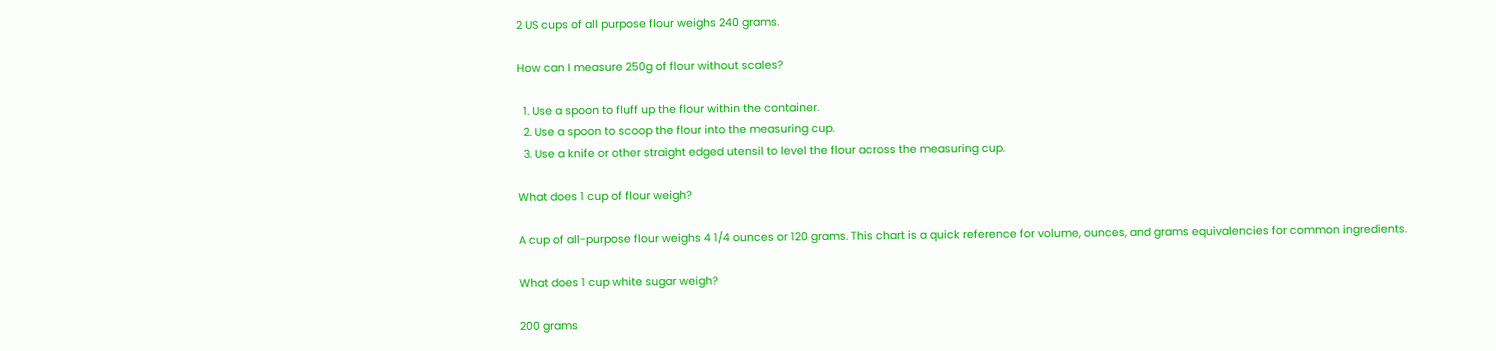2 US cups of all purpose flour weighs 240 grams.

How can I measure 250g of flour without scales?

  1. Use a spoon to fluff up the flour within the container.
  2. Use a spoon to scoop the flour into the measuring cup.
  3. Use a knife or other straight edged utensil to level the flour across the measuring cup.

What does 1 cup of flour weigh?

A cup of all-purpose flour weighs 4 1/4 ounces or 120 grams. This chart is a quick reference for volume, ounces, and grams equivalencies for common ingredients.

What does 1 cup white sugar weigh?

200 grams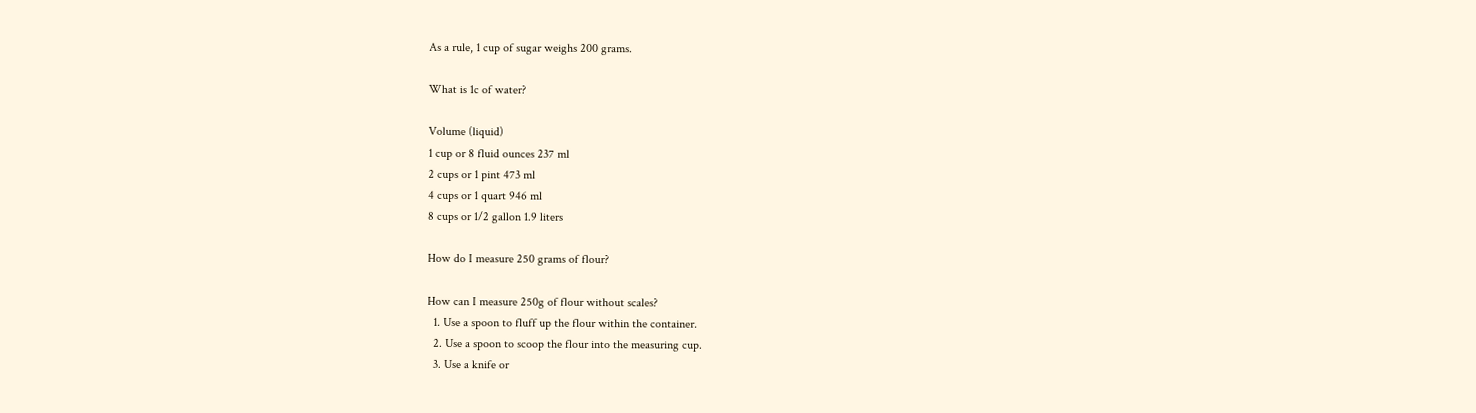As a rule, 1 cup of sugar weighs 200 grams.

What is 1c of water?

Volume (liquid)
1 cup or 8 fluid ounces 237 ml
2 cups or 1 pint 473 ml
4 cups or 1 quart 946 ml
8 cups or 1/2 gallon 1.9 liters

How do I measure 250 grams of flour?

How can I measure 250g of flour without scales?
  1. Use a spoon to fluff up the flour within the container.
  2. Use a spoon to scoop the flour into the measuring cup.
  3. Use a knife or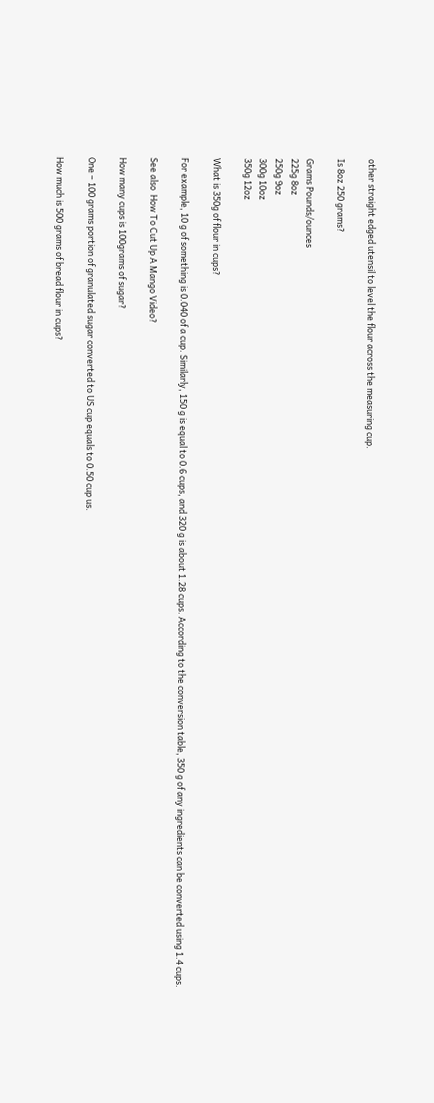other straight edged utensil to level the flour across the measuring cup.

Is 8oz 250 grams?

Grams Pounds/ounces
225g 8oz
250g 9oz
300g 10oz
350g 12oz

What is 350g of flour in cups?

For example, 10 g of something is 0.040 of a cup. Similarly, 150 g is equal to 0.6 cups, and 320 g is about 1.28 cups. According to the conversion table, 350 g of any ingredients can be converted using 1.4 cups.

See also  How To Cut Up A Mango Video?

How many cups is 100grams of sugar?

One – 100 grams portion of granulated sugar converted to US cup equals to 0.50 cup us.

How much is 500 grams of bread flour in cups?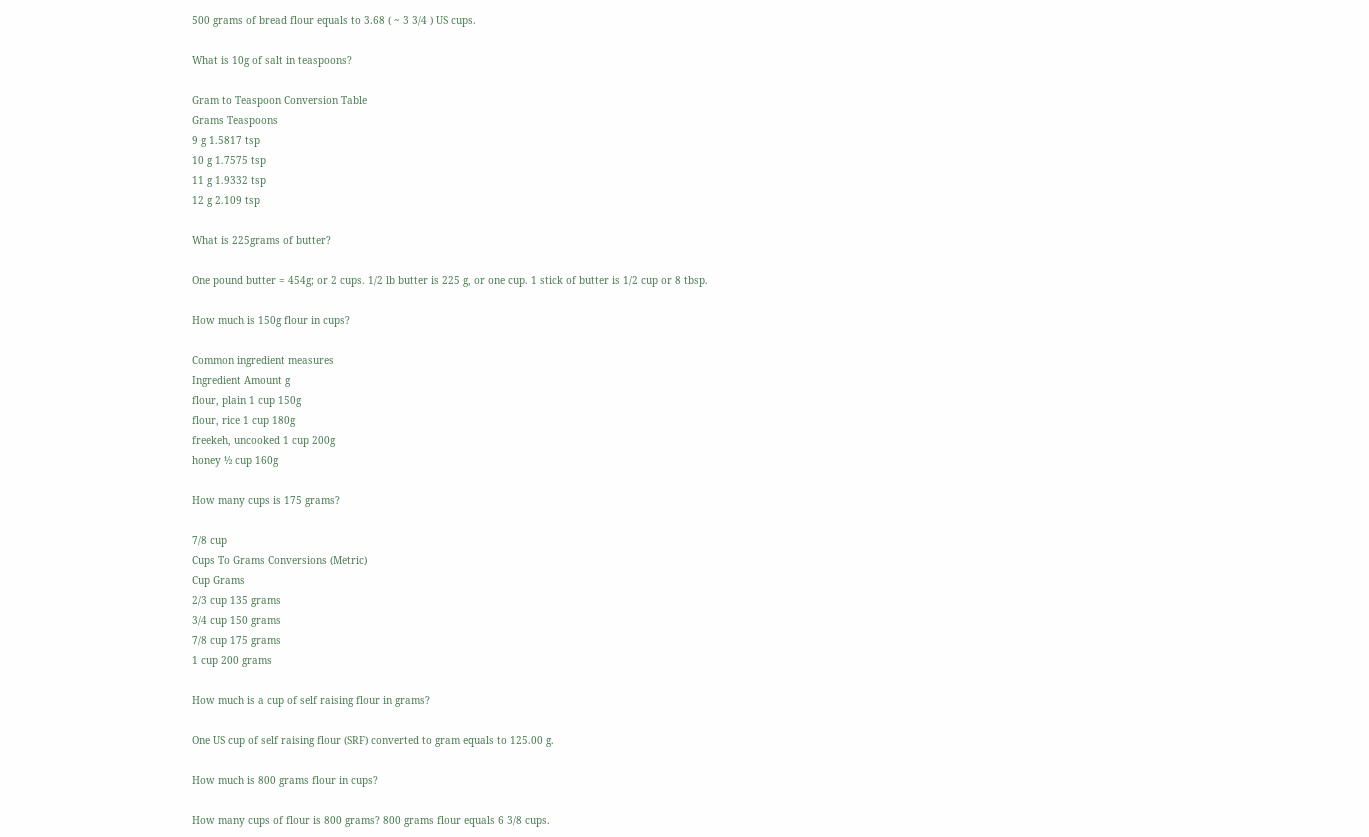500 grams of bread flour equals to 3.68 ( ~ 3 3/4 ) US cups.

What is 10g of salt in teaspoons?

Gram to Teaspoon Conversion Table
Grams Teaspoons
9 g 1.5817 tsp
10 g 1.7575 tsp
11 g 1.9332 tsp
12 g 2.109 tsp

What is 225grams of butter?

One pound butter = 454g; or 2 cups. 1/2 lb butter is 225 g, or one cup. 1 stick of butter is 1/2 cup or 8 tbsp.

How much is 150g flour in cups?

Common ingredient measures
Ingredient Amount g
flour, plain 1 cup 150g
flour, rice 1 cup 180g
freekeh, uncooked 1 cup 200g
honey ½ cup 160g

How many cups is 175 grams?

7/8 cup
Cups To Grams Conversions (Metric)
Cup Grams
2/3 cup 135 grams
3/4 cup 150 grams
7/8 cup 175 grams
1 cup 200 grams

How much is a cup of self raising flour in grams?

One US cup of self raising flour (SRF) converted to gram equals to 125.00 g.

How much is 800 grams flour in cups?

How many cups of flour is 800 grams? 800 grams flour equals 6 3/8 cups.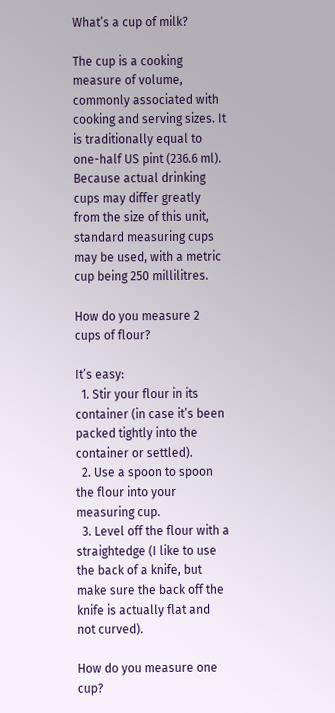What’s a cup of milk?

The cup is a cooking measure of volume, commonly associated with cooking and serving sizes. It is traditionally equal to one-half US pint (236.6 ml). Because actual drinking cups may differ greatly from the size of this unit, standard measuring cups may be used, with a metric cup being 250 millilitres.

How do you measure 2 cups of flour?

It’s easy:
  1. Stir your flour in its container (in case it’s been packed tightly into the container or settled).
  2. Use a spoon to spoon the flour into your measuring cup.
  3. Level off the flour with a straightedge (I like to use the back of a knife, but make sure the back off the knife is actually flat and not curved).

How do you measure one cup?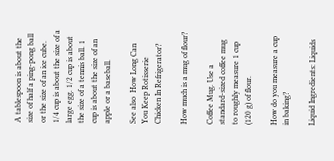A tablespoon is about the size of half a ping-pong ball or the size of an ice cube. 1/4 cup is about the size of a large egg. 1/2 cup is about the size of a tennis ball. 1 cup is about the size of an apple or a baseball.

See also  How Long Can You Keep Rotisserie Chicken In Refrigerator?

How much is a mug of flour?

Coffee Mug. Use a standard-sized coffee mug to roughly measure 1 cup (120 g) of flour.

How do you measure a cup in baking?

Liquid Ingredients: Liquids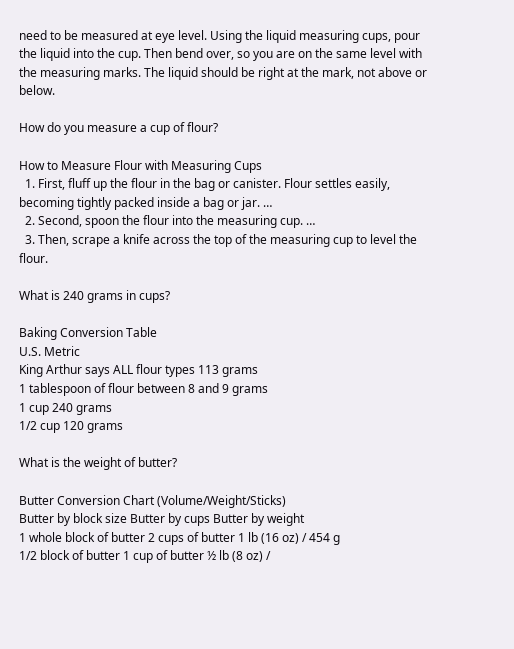need to be measured at eye level. Using the liquid measuring cups, pour the liquid into the cup. Then bend over, so you are on the same level with the measuring marks. The liquid should be right at the mark, not above or below.

How do you measure a cup of flour?

How to Measure Flour with Measuring Cups
  1. First, fluff up the flour in the bag or canister. Flour settles easily, becoming tightly packed inside a bag or jar. …
  2. Second, spoon the flour into the measuring cup. …
  3. Then, scrape a knife across the top of the measuring cup to level the flour.

What is 240 grams in cups?

Baking Conversion Table
U.S. Metric
King Arthur says ALL flour types 113 grams
1 tablespoon of flour between 8 and 9 grams
1 cup 240 grams
1/2 cup 120 grams

What is the weight of butter?

Butter Conversion Chart (Volume/Weight/Sticks)
Butter by block size Butter by cups Butter by weight
1 whole block of butter 2 cups of butter 1 lb (16 oz) / 454 g
1/2 block of butter 1 cup of butter ½ lb (8 oz) /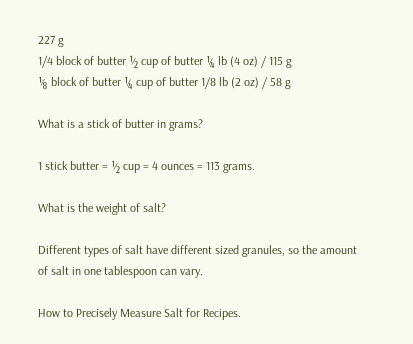227 g
1/4 block of butter ½ cup of butter ¼ lb (4 oz) / 115 g
⅛ block of butter ¼ cup of butter 1/8 lb (2 oz) / 58 g

What is a stick of butter in grams?

1 stick butter = ½ cup = 4 ounces = 113 grams.

What is the weight of salt?

Different types of salt have different sized granules, so the amount of salt in one tablespoon can vary.

How to Precisely Measure Salt for Recipes.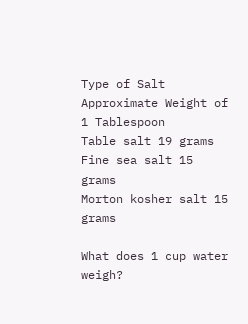Type of Salt Approximate Weight of 1 Tablespoon
Table salt 19 grams
Fine sea salt 15 grams
Morton kosher salt 15 grams

What does 1 cup water weigh?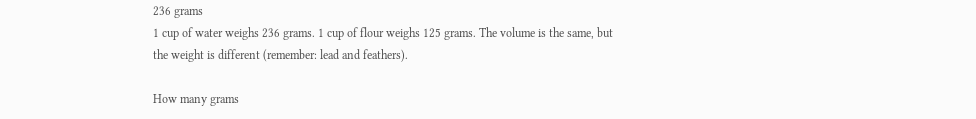236 grams
1 cup of water weighs 236 grams. 1 cup of flour weighs 125 grams. The volume is the same, but the weight is different (remember: lead and feathers).

How many grams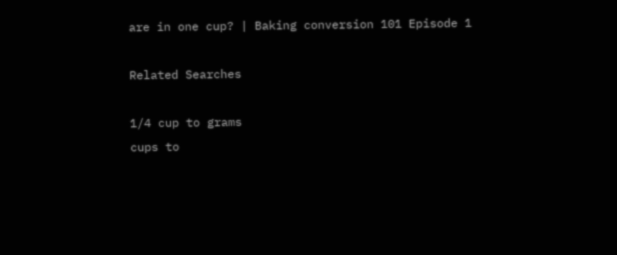are in one cup? | Baking conversion 101 Episode 1

Related Searches

1/4 cup to grams
cups to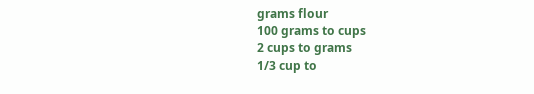grams flour
100 grams to cups
2 cups to grams
1/3 cup to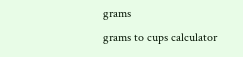grams
grams to cups calculator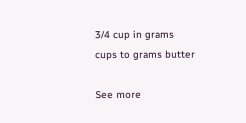3/4 cup in grams
cups to grams butter

See more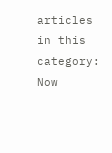articles in this category: Now